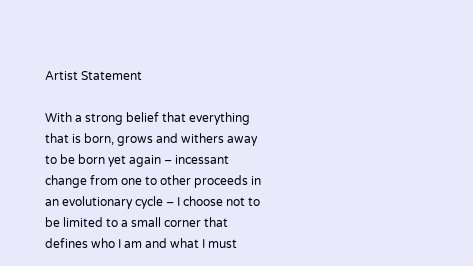Artist Statement

With a strong belief that everything that is born, grows and withers away to be born yet again – incessant change from one to other proceeds in an evolutionary cycle – I choose not to be limited to a small corner that defines who I am and what I must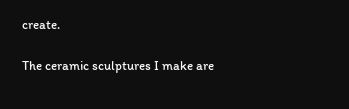create.

The ceramic sculptures I make are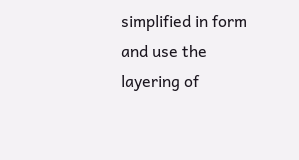simplified in form and use the layering of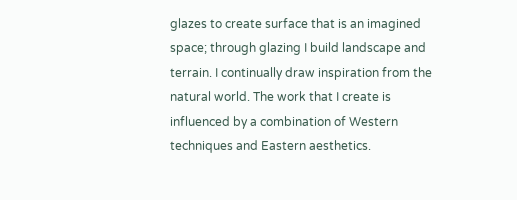glazes to create surface that is an imagined space; through glazing I build landscape and terrain. I continually draw inspiration from the natural world. The work that I create is influenced by a combination of Western techniques and Eastern aesthetics.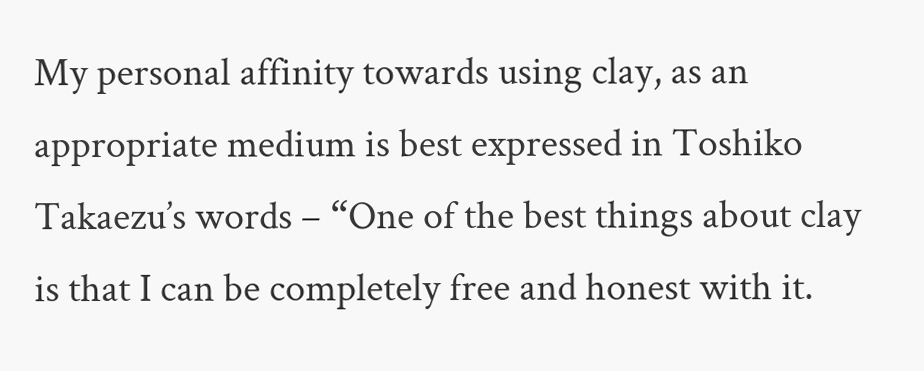My personal affinity towards using clay, as an appropriate medium is best expressed in Toshiko Takaezu’s words – “One of the best things about clay is that I can be completely free and honest with it.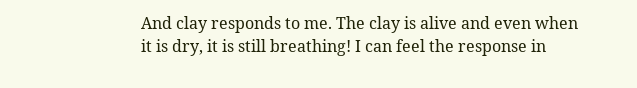And clay responds to me. The clay is alive and even when it is dry, it is still breathing! I can feel the response in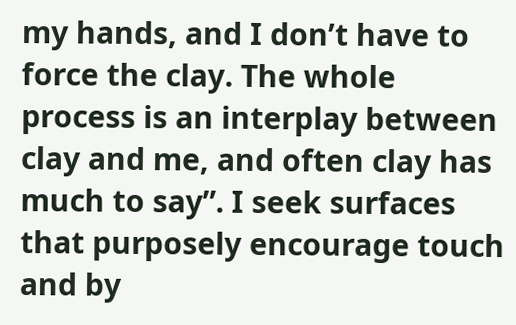my hands, and I don’t have to force the clay. The whole process is an interplay between clay and me, and often clay has much to say”. I seek surfaces that purposely encourage touch and by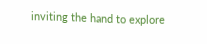inviting the hand to explore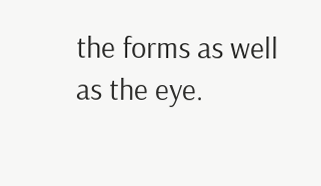the forms as well as the eye.